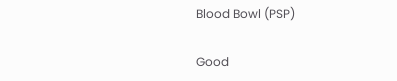Blood Bowl (PSP)

Good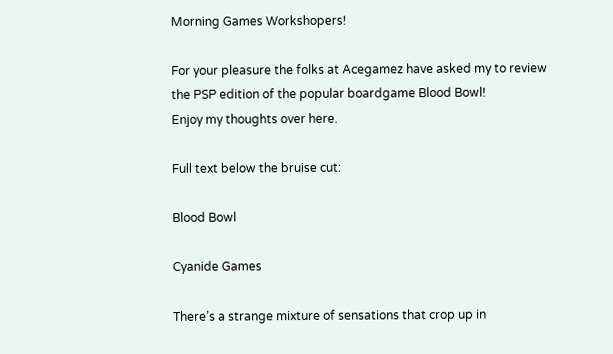Morning Games Workshopers!

For your pleasure the folks at Acegamez have asked my to review the PSP edition of the popular boardgame Blood Bowl!
Enjoy my thoughts over here.

Full text below the bruise cut:

Blood Bowl

Cyanide Games

There’s a strange mixture of sensations that crop up in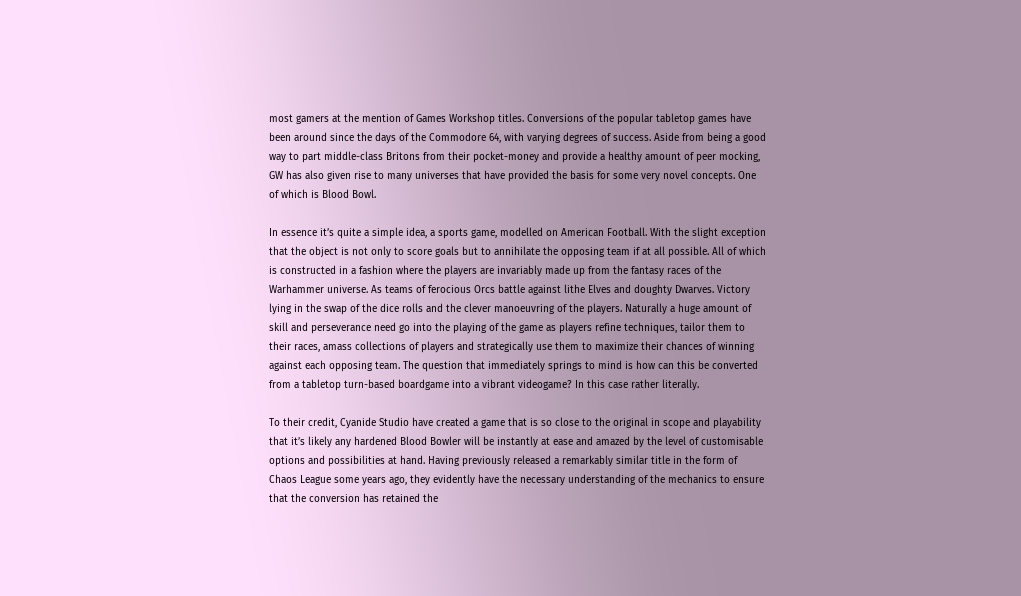most gamers at the mention of Games Workshop titles. Conversions of the popular tabletop games have been around since the days of the Commodore 64, with varying degrees of success. Aside from being a good way to part middle-class Britons from their pocket-money and provide a healthy amount of peer mocking, GW has also given rise to many universes that have provided the basis for some very novel concepts. One of which is Blood Bowl.

In essence it’s quite a simple idea, a sports game, modelled on American Football. With the slight exception that the object is not only to score goals but to annihilate the opposing team if at all possible. All of which is constructed in a fashion where the players are invariably made up from the fantasy races of the Warhammer universe. As teams of ferocious Orcs battle against lithe Elves and doughty Dwarves. Victory lying in the swap of the dice rolls and the clever manoeuvring of the players. Naturally a huge amount of skill and perseverance need go into the playing of the game as players refine techniques, tailor them to their races, amass collections of players and strategically use them to maximize their chances of winning against each opposing team. The question that immediately springs to mind is how can this be converted from a tabletop turn-based boardgame into a vibrant videogame? In this case rather literally.

To their credit, Cyanide Studio have created a game that is so close to the original in scope and playability that it’s likely any hardened Blood Bowler will be instantly at ease and amazed by the level of customisable options and possibilities at hand. Having previously released a remarkably similar title in the form of Chaos League some years ago, they evidently have the necessary understanding of the mechanics to ensure that the conversion has retained the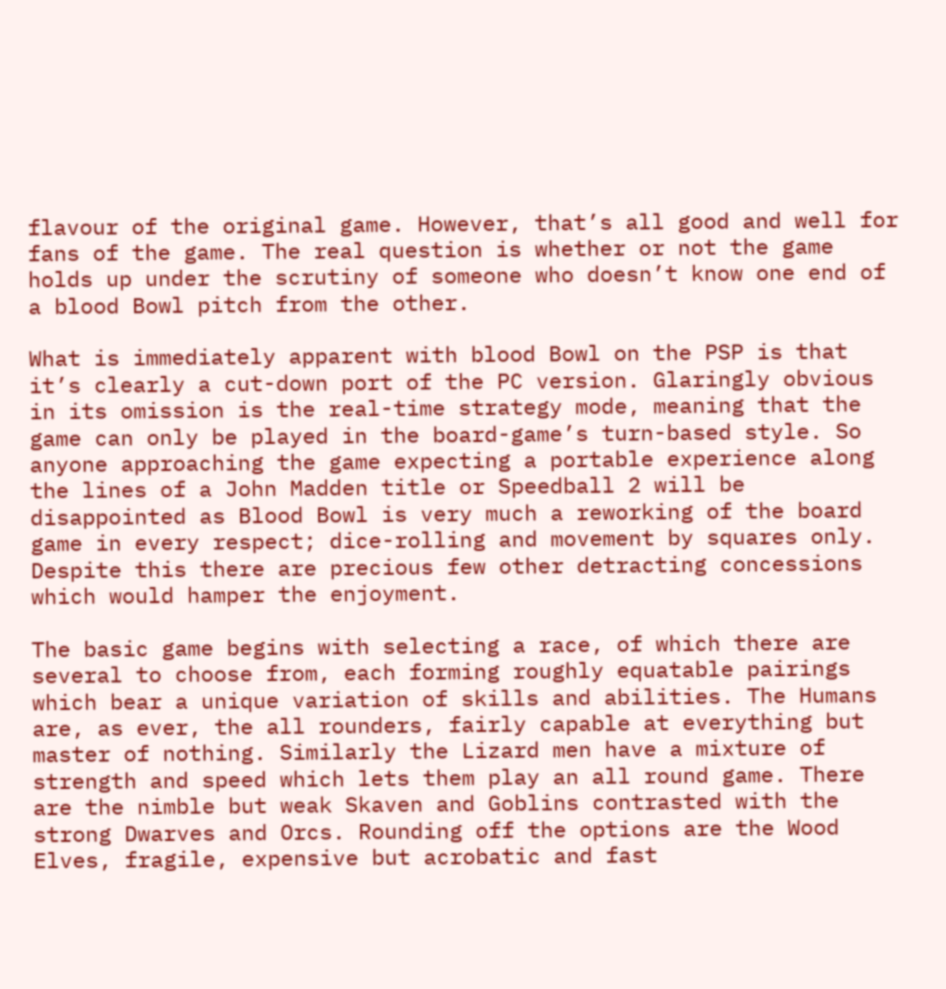flavour of the original game. However, that’s all good and well for fans of the game. The real question is whether or not the game holds up under the scrutiny of someone who doesn’t know one end of a blood Bowl pitch from the other.

What is immediately apparent with blood Bowl on the PSP is that it’s clearly a cut-down port of the PC version. Glaringly obvious in its omission is the real-time strategy mode, meaning that the game can only be played in the board-game’s turn-based style. So anyone approaching the game expecting a portable experience along the lines of a John Madden title or Speedball 2 will be disappointed as Blood Bowl is very much a reworking of the board game in every respect; dice-rolling and movement by squares only. Despite this there are precious few other detracting concessions which would hamper the enjoyment.

The basic game begins with selecting a race, of which there are several to choose from, each forming roughly equatable pairings which bear a unique variation of skills and abilities. The Humans are, as ever, the all rounders, fairly capable at everything but master of nothing. Similarly the Lizard men have a mixture of strength and speed which lets them play an all round game. There are the nimble but weak Skaven and Goblins contrasted with the strong Dwarves and Orcs. Rounding off the options are the Wood Elves, fragile, expensive but acrobatic and fast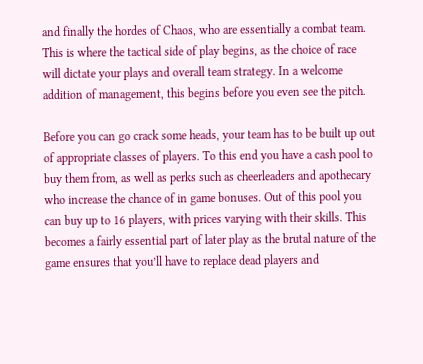and finally the hordes of Chaos, who are essentially a combat team. This is where the tactical side of play begins, as the choice of race will dictate your plays and overall team strategy. In a welcome addition of management, this begins before you even see the pitch.

Before you can go crack some heads, your team has to be built up out of appropriate classes of players. To this end you have a cash pool to buy them from, as well as perks such as cheerleaders and apothecary who increase the chance of in game bonuses. Out of this pool you can buy up to 16 players, with prices varying with their skills. This becomes a fairly essential part of later play as the brutal nature of the game ensures that you’ll have to replace dead players and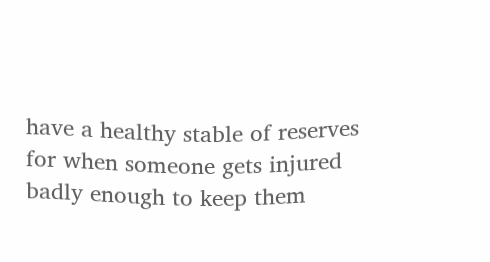have a healthy stable of reserves for when someone gets injured badly enough to keep them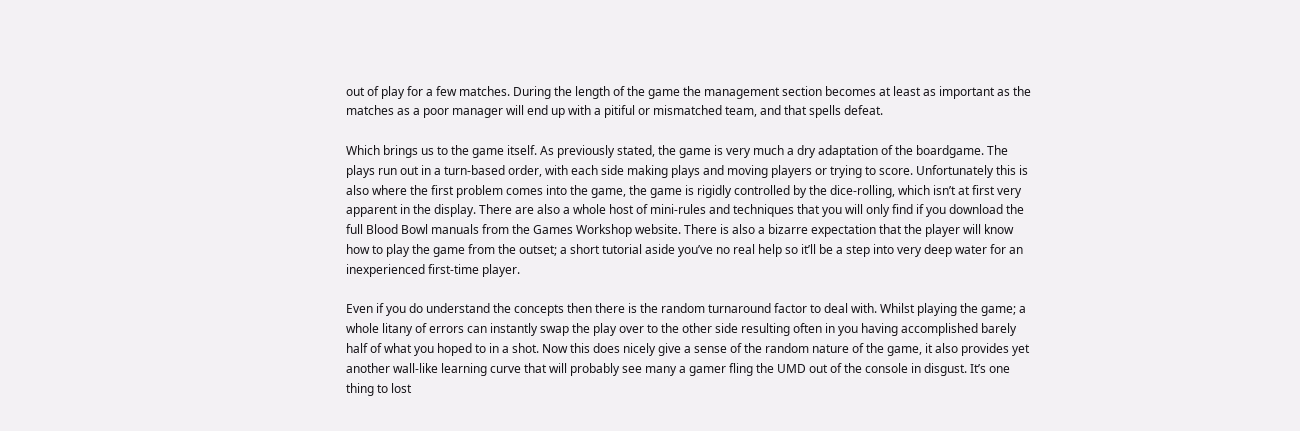out of play for a few matches. During the length of the game the management section becomes at least as important as the matches as a poor manager will end up with a pitiful or mismatched team, and that spells defeat.

Which brings us to the game itself. As previously stated, the game is very much a dry adaptation of the boardgame. The plays run out in a turn-based order, with each side making plays and moving players or trying to score. Unfortunately this is also where the first problem comes into the game, the game is rigidly controlled by the dice-rolling, which isn’t at first very apparent in the display. There are also a whole host of mini-rules and techniques that you will only find if you download the full Blood Bowl manuals from the Games Workshop website. There is also a bizarre expectation that the player will know how to play the game from the outset; a short tutorial aside you’ve no real help so it’ll be a step into very deep water for an inexperienced first-time player.

Even if you do understand the concepts then there is the random turnaround factor to deal with. Whilst playing the game; a whole litany of errors can instantly swap the play over to the other side resulting often in you having accomplished barely half of what you hoped to in a shot. Now this does nicely give a sense of the random nature of the game, it also provides yet another wall-like learning curve that will probably see many a gamer fling the UMD out of the console in disgust. It’s one thing to lost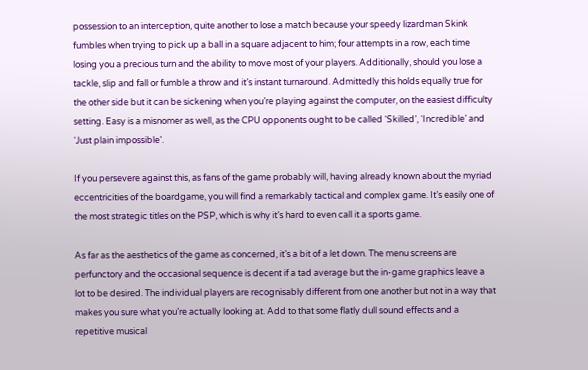possession to an interception, quite another to lose a match because your speedy lizardman Skink fumbles when trying to pick up a ball in a square adjacent to him; four attempts in a row, each time losing you a precious turn and the ability to move most of your players. Additionally, should you lose a tackle, slip and fall or fumble a throw and it’s instant turnaround. Admittedly this holds equally true for the other side but it can be sickening when you’re playing against the computer, on the easiest difficulty setting. Easy is a misnomer as well, as the CPU opponents ought to be called ‘Skilled’, ‘Incredible’ and ‘Just plain impossible’.

If you persevere against this, as fans of the game probably will, having already known about the myriad eccentricities of the boardgame, you will find a remarkably tactical and complex game. It’s easily one of the most strategic titles on the PSP, which is why it’s hard to even call it a sports game.

As far as the aesthetics of the game as concerned, it’s a bit of a let down. The menu screens are perfunctory and the occasional sequence is decent if a tad average but the in-game graphics leave a lot to be desired. The individual players are recognisably different from one another but not in a way that makes you sure what you’re actually looking at. Add to that some flatly dull sound effects and a repetitive musical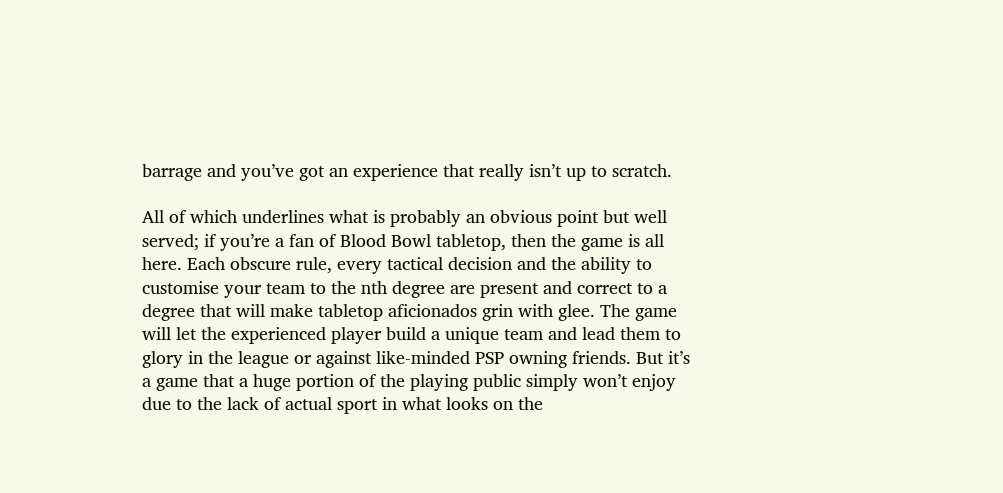barrage and you’ve got an experience that really isn’t up to scratch.

All of which underlines what is probably an obvious point but well served; if you’re a fan of Blood Bowl tabletop, then the game is all here. Each obscure rule, every tactical decision and the ability to customise your team to the nth degree are present and correct to a degree that will make tabletop aficionados grin with glee. The game will let the experienced player build a unique team and lead them to glory in the league or against like-minded PSP owning friends. But it’s a game that a huge portion of the playing public simply won’t enjoy due to the lack of actual sport in what looks on the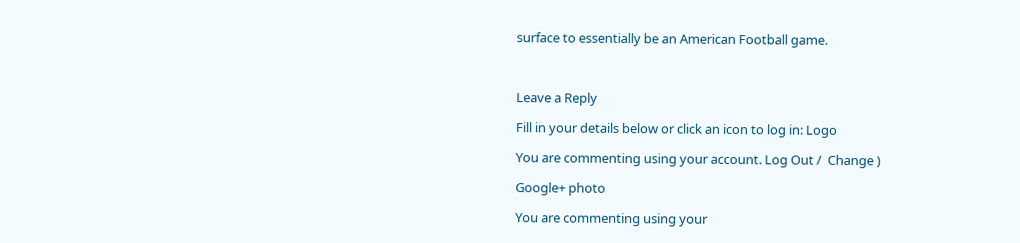surface to essentially be an American Football game.



Leave a Reply

Fill in your details below or click an icon to log in: Logo

You are commenting using your account. Log Out /  Change )

Google+ photo

You are commenting using your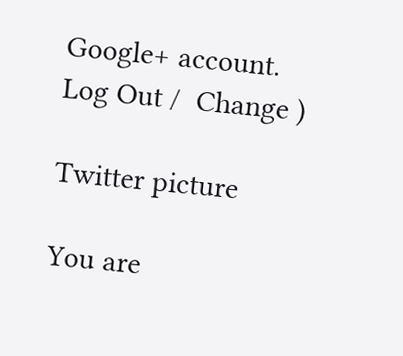Google+ account. Log Out /  Change )

Twitter picture

You are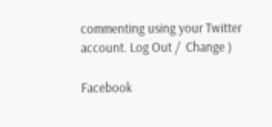commenting using your Twitter account. Log Out /  Change )

Facebook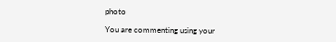photo

You are commenting using your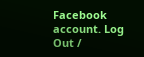Facebook account. Log Out /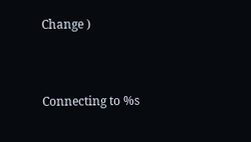Change )


Connecting to %s